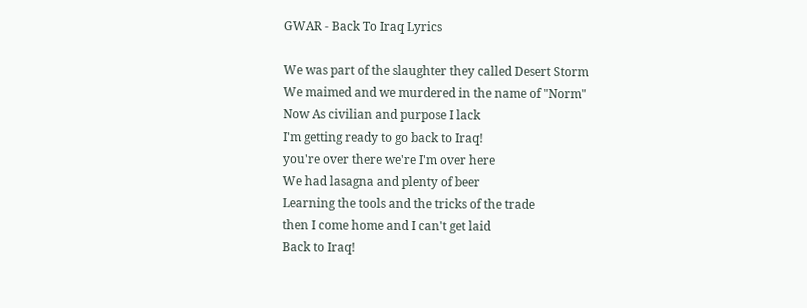GWAR - Back To Iraq Lyrics

We was part of the slaughter they called Desert Storm
We maimed and we murdered in the name of "Norm"
Now As civilian and purpose I lack
I'm getting ready to go back to Iraq!
you're over there we're I'm over here
We had lasagna and plenty of beer
Learning the tools and the tricks of the trade
then I come home and I can't get laid
Back to Iraq!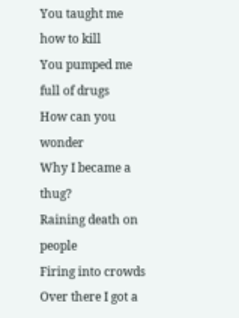You taught me how to kill
You pumped me full of drugs
How can you wonder
Why I became a thug?
Raining death on people
Firing into crowds
Over there I got a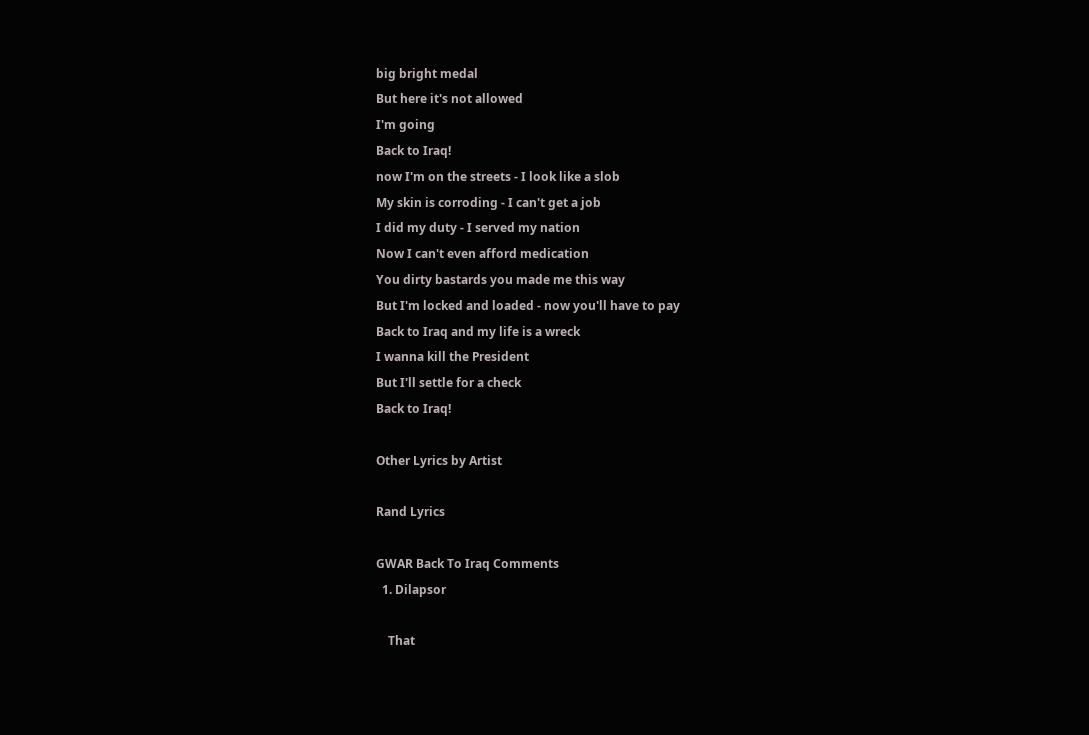big bright medal
But here it's not allowed
I'm going
Back to Iraq!
now I'm on the streets - I look like a slob
My skin is corroding - I can't get a job
I did my duty - I served my nation
Now I can't even afford medication
You dirty bastards you made me this way
But I'm locked and loaded - now you'll have to pay
Back to Iraq and my life is a wreck
I wanna kill the President
But I'll settle for a check
Back to Iraq!

Other Lyrics by Artist

Rand Lyrics

GWAR Back To Iraq Comments
  1. Dilapsor

    That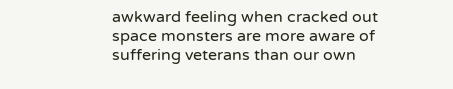awkward feeling when cracked out space monsters are more aware of suffering veterans than our own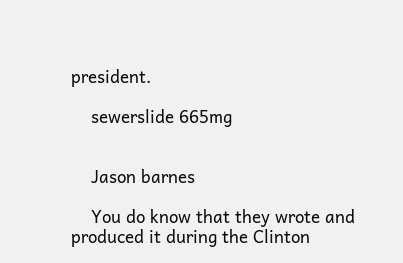president.

    sewerslide 665mg


    Jason barnes

    You do know that they wrote and produced it during the Clinton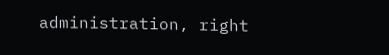administration, right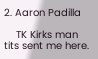2. Aaron Padilla

    TK Kirks man tits sent me here.